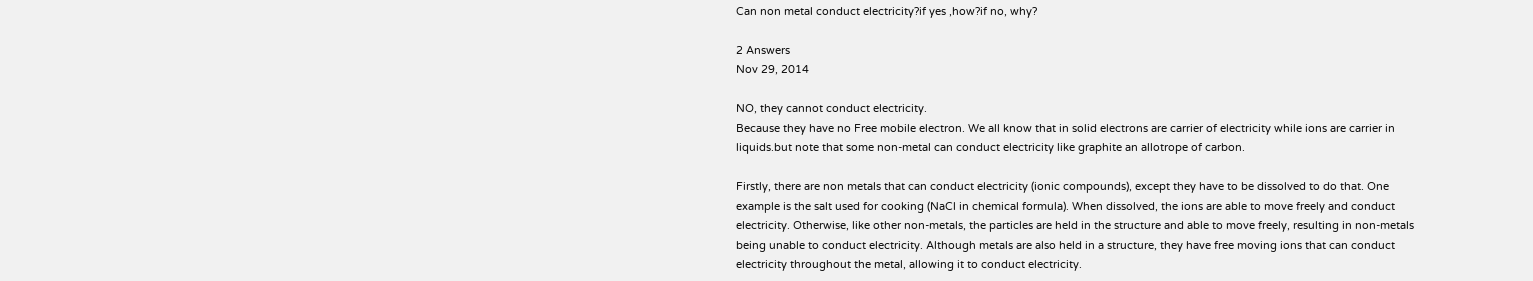Can non metal conduct electricity?if yes ,how?if no, why?

2 Answers
Nov 29, 2014

NO, they cannot conduct electricity.
Because they have no Free mobile electron. We all know that in solid electrons are carrier of electricity while ions are carrier in liquids.but note that some non-metal can conduct electricity like graphite an allotrope of carbon.

Firstly, there are non metals that can conduct electricity (ionic compounds), except they have to be dissolved to do that. One example is the salt used for cooking (NaCl in chemical formula). When dissolved, the ions are able to move freely and conduct electricity. Otherwise, like other non-metals, the particles are held in the structure and able to move freely, resulting in non-metals being unable to conduct electricity. Although metals are also held in a structure, they have free moving ions that can conduct electricity throughout the metal, allowing it to conduct electricity.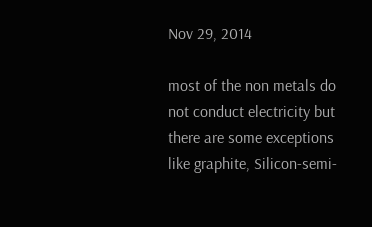Nov 29, 2014

most of the non metals do not conduct electricity but there are some exceptions like graphite, Silicon-semi-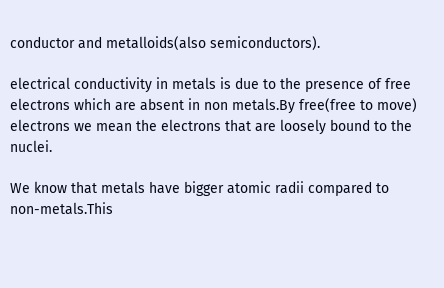conductor and metalloids(also semiconductors).

electrical conductivity in metals is due to the presence of free electrons which are absent in non metals.By free(free to move) electrons we mean the electrons that are loosely bound to the nuclei.

We know that metals have bigger atomic radii compared to non-metals.This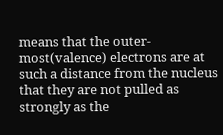means that the outer-most(valence) electrons are at such a distance from the nucleus that they are not pulled as strongly as the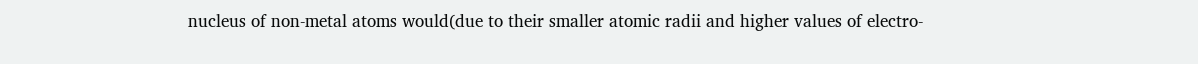nucleus of non-metal atoms would(due to their smaller atomic radii and higher values of electro-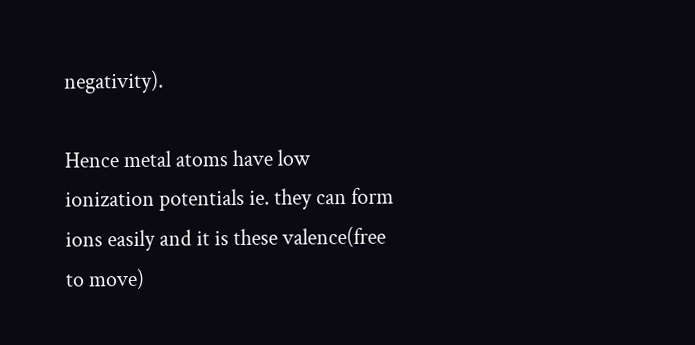negativity).

Hence metal atoms have low ionization potentials ie. they can form ions easily and it is these valence(free to move)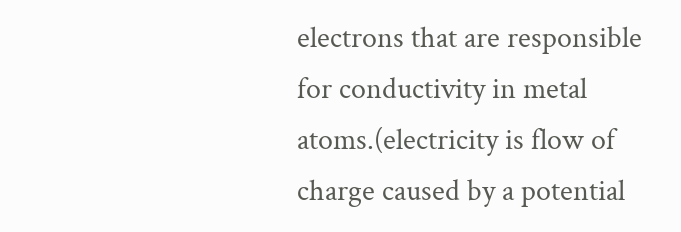electrons that are responsible for conductivity in metal atoms.(electricity is flow of charge caused by a potential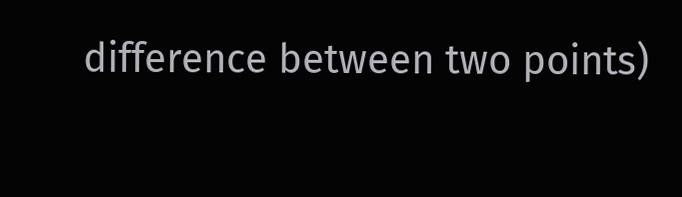difference between two points)